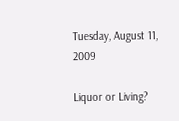Tuesday, August 11, 2009

Liquor or Living?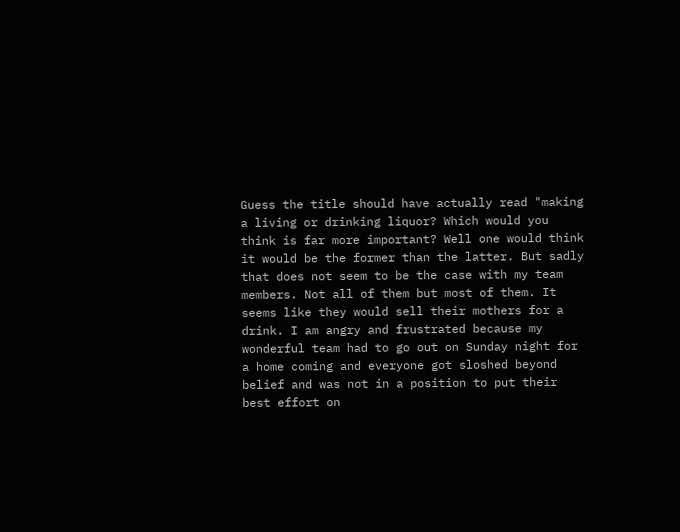Guess the title should have actually read "making a living or drinking liquor? Which would you think is far more important? Well one would think it would be the former than the latter. But sadly that does not seem to be the case with my team members. Not all of them but most of them. It seems like they would sell their mothers for a drink. I am angry and frustrated because my wonderful team had to go out on Sunday night for a home coming and everyone got sloshed beyond belief and was not in a position to put their best effort on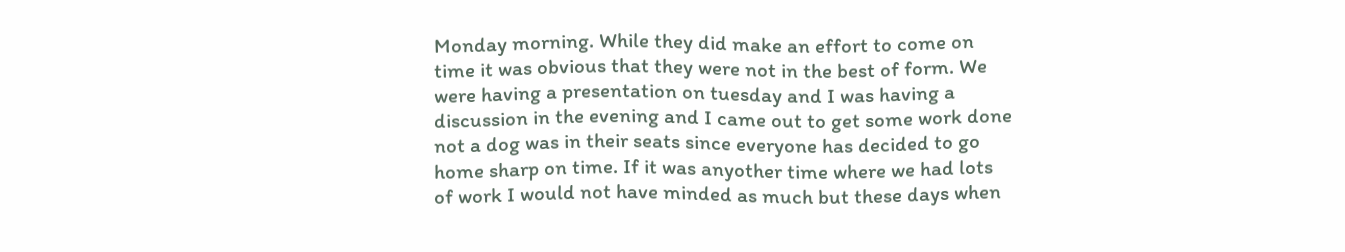Monday morning. While they did make an effort to come on time it was obvious that they were not in the best of form. We were having a presentation on tuesday and I was having a discussion in the evening and I came out to get some work done not a dog was in their seats since everyone has decided to go home sharp on time. If it was anyother time where we had lots of work I would not have minded as much but these days when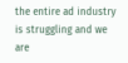the entire ad industry is struggling and we are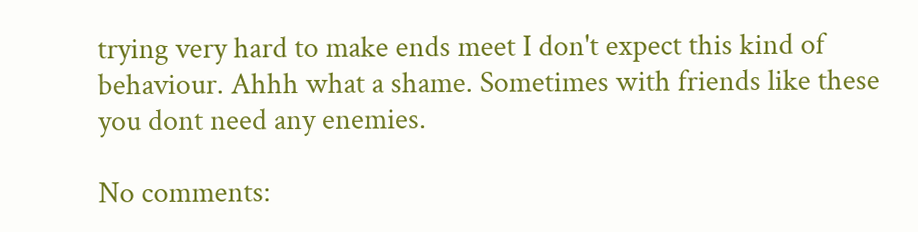trying very hard to make ends meet I don't expect this kind of behaviour. Ahhh what a shame. Sometimes with friends like these you dont need any enemies.

No comments: